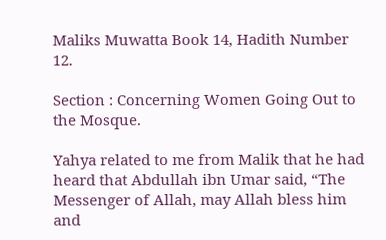Maliks Muwatta Book 14, Hadith Number 12.

Section : Concerning Women Going Out to the Mosque.

Yahya related to me from Malik that he had heard that Abdullah ibn Umar said, “The Messenger of Allah, may Allah bless him and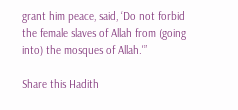grant him peace, said, ‘Do not forbid the female slaves of Allah from (going into) the mosques of Allah.'”

Share this Hadith